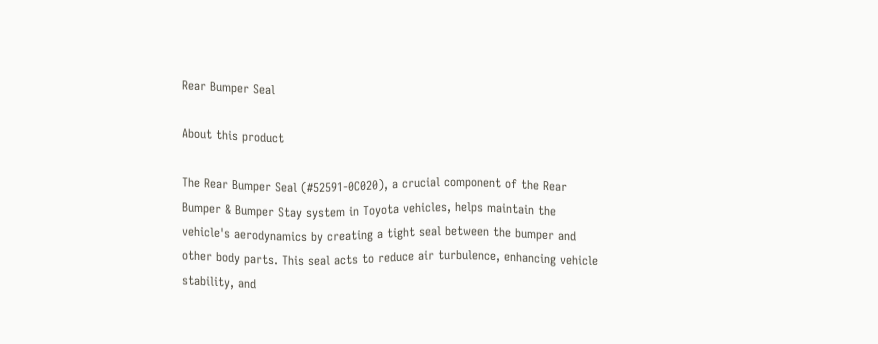Rear Bumper Seal

About this product

The Rear Bumper Seal (#52591-0C020), a crucial component of the Rear Bumper & Bumper Stay system in Toyota vehicles, helps maintain the vehicle's aerodynamics by creating a tight seal between the bumper and other body parts. This seal acts to reduce air turbulence, enhancing vehicle stability, and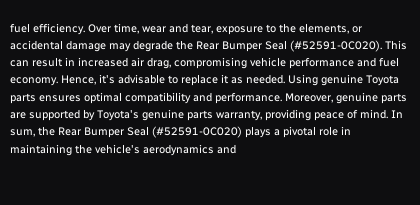fuel efficiency. Over time, wear and tear, exposure to the elements, or accidental damage may degrade the Rear Bumper Seal (#52591-0C020). This can result in increased air drag, compromising vehicle performance and fuel economy. Hence, it's advisable to replace it as needed. Using genuine Toyota parts ensures optimal compatibility and performance. Moreover, genuine parts are supported by Toyota's genuine parts warranty, providing peace of mind. In sum, the Rear Bumper Seal (#52591-0C020) plays a pivotal role in maintaining the vehicle's aerodynamics and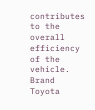contributes to the overall efficiency of the vehicle.
Brand Toyota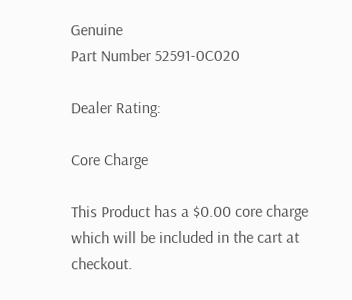Genuine
Part Number 52591-0C020

Dealer Rating:

Core Charge

This Product has a $0.00 core charge which will be included in the cart at checkout.